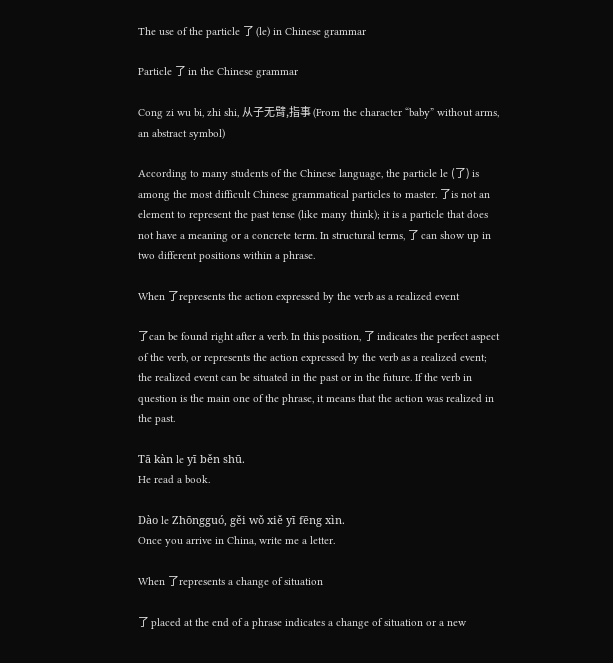The use of the particle 了 (le) in Chinese grammar

Particle 了 in the Chinese grammar

Cong zi wu bi, zhi shi, 从子无臂,指事 (From the character “baby” without arms, an abstract symbol)

According to many students of the Chinese language, the particle le (了) is among the most difficult Chinese grammatical particles to master. 了is not an element to represent the past tense (like many think); it is a particle that does not have a meaning or a concrete term. In structural terms, 了 can show up in two different positions within a phrase.

When 了represents the action expressed by the verb as a realized event

了can be found right after a verb. In this position, 了 indicates the perfect aspect of the verb, or represents the action expressed by the verb as a realized event; the realized event can be situated in the past or in the future. If the verb in question is the main one of the phrase, it means that the action was realized in the past.

Tā kàn le yī běn shū.
He read a book.

Dào le Zhōngguó, gěi wǒ xiě yī fēng xìn.
Once you arrive in China, write me a letter.

When 了represents a change of situation

了 placed at the end of a phrase indicates a change of situation or a new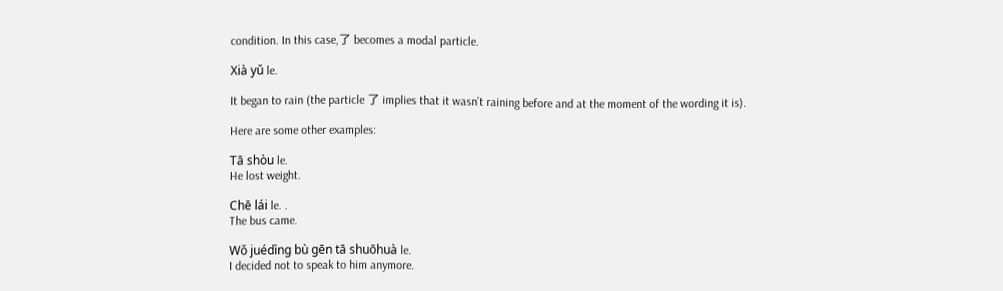condition. In this case,了 becomes a modal particle.

Xià yǔ le.

It began to rain (the particle 了 implies that it wasn’t raining before and at the moment of the wording it is).

Here are some other examples:

Tā shòu le.
He lost weight.

Chē lái le. .
The bus came.

Wǒ juédìng bù gēn tā shuōhuà le.
I decided not to speak to him anymore.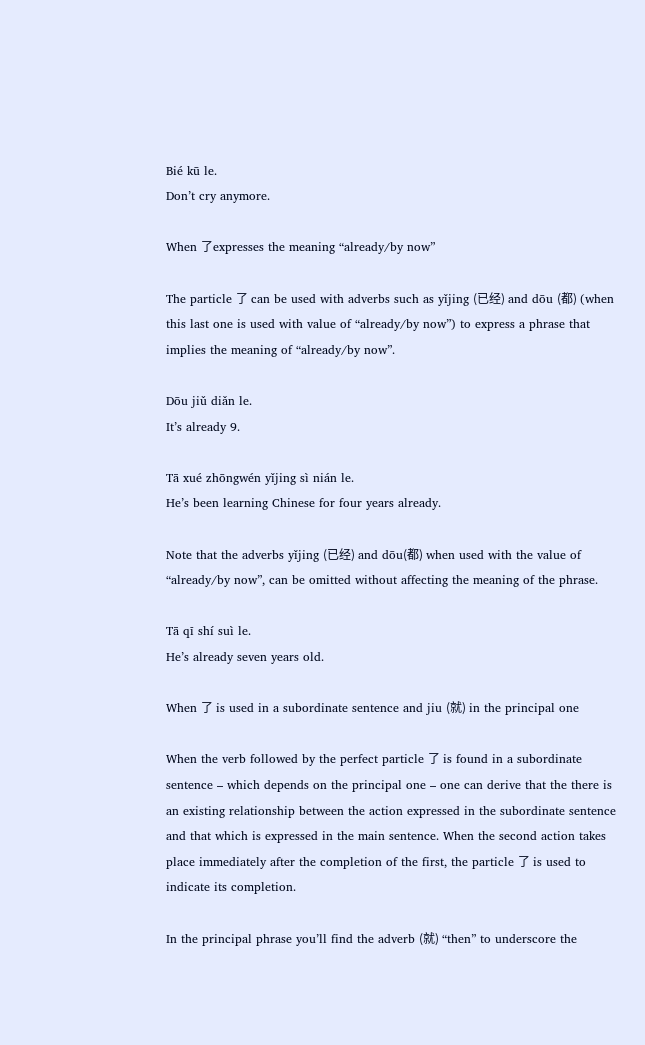Bié kū le.
Don’t cry anymore.

When 了expresses the meaning “already/by now”

The particle 了 can be used with adverbs such as yǐjing (已经) and dōu (都) (when this last one is used with value of “already/by now”) to express a phrase that implies the meaning of “already/by now”.

Dōu jiǔ diǎn le.
It’s already 9.

Tā xué zhōngwén yǐjing sì nián le.
He’s been learning Chinese for four years already.

Note that the adverbs yǐjing (已经) and dōu(都) when used with the value of “already/by now”, can be omitted without affecting the meaning of the phrase.

Tā qī shí suì le.
He’s already seven years old.

When 了 is used in a subordinate sentence and jiu (就) in the principal one

When the verb followed by the perfect particle 了 is found in a subordinate sentence – which depends on the principal one – one can derive that the there is an existing relationship between the action expressed in the subordinate sentence and that which is expressed in the main sentence. When the second action takes place immediately after the completion of the first, the particle 了 is used to indicate its completion.

In the principal phrase you’ll find the adverb (就) “then” to underscore the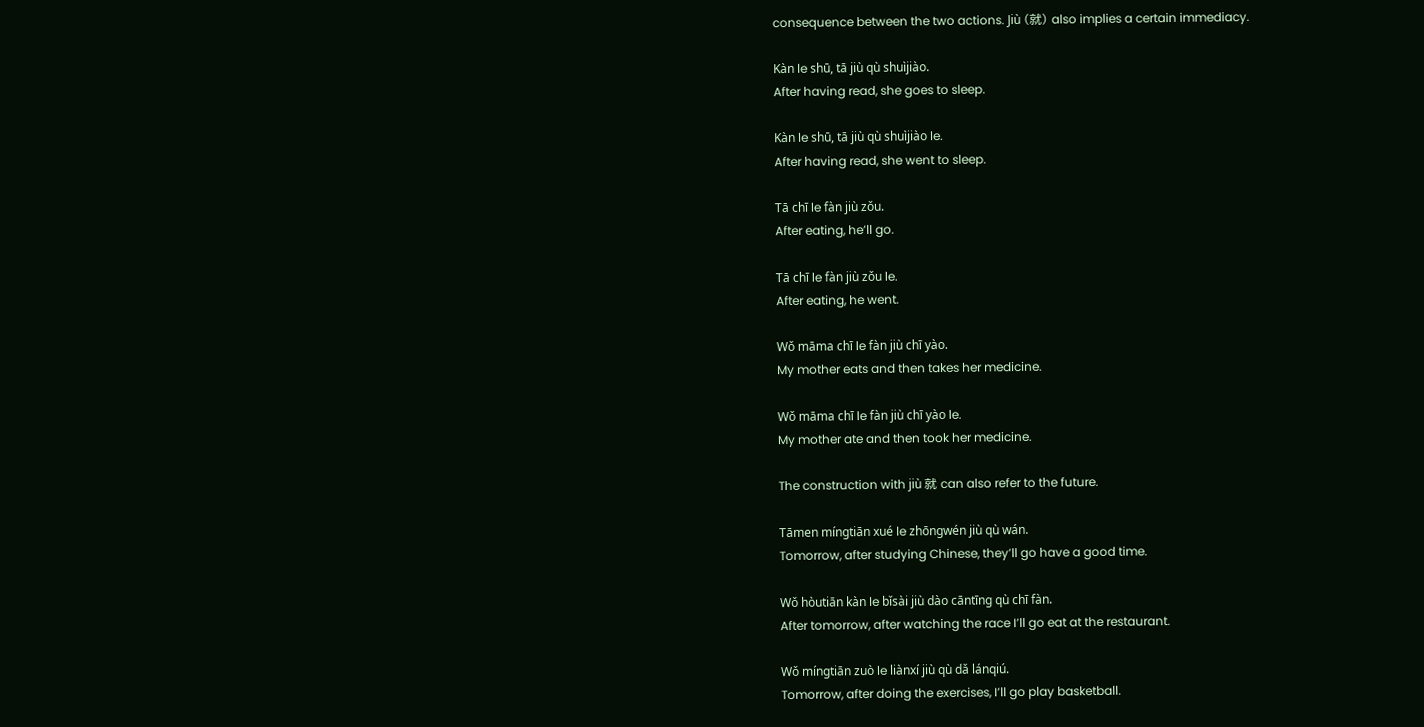consequence between the two actions. Jiù (就) also implies a certain immediacy.

Kàn le shū, tā jiù qù shuìjiào.
After having read, she goes to sleep.

Kàn le shū, tā jiù qù shuìjiào le.
After having read, she went to sleep.

Tā chī le fàn jiù zǒu.
After eating, he’ll go.

Tā chī le fàn jiù zǒu le.
After eating, he went.

Wǒ māma chī le fàn jiù chī yào.
My mother eats and then takes her medicine.

Wǒ māma chī le fàn jiù chī yào le.
My mother ate and then took her medicine.

The construction with jiù 就 can also refer to the future.

Tāmen míngtiān xué le zhōngwén jiù qù wán.
Tomorrow, after studying Chinese, they’ll go have a good time.

Wǒ hòutiān kàn le bǐsài jiù dào cāntīng qù chī fàn.
After tomorrow, after watching the race I’ll go eat at the restaurant.

Wǒ míngtiān zuò le liànxí jiù qù dǎ lánqiú.
Tomorrow, after doing the exercises, I’ll go play basketball.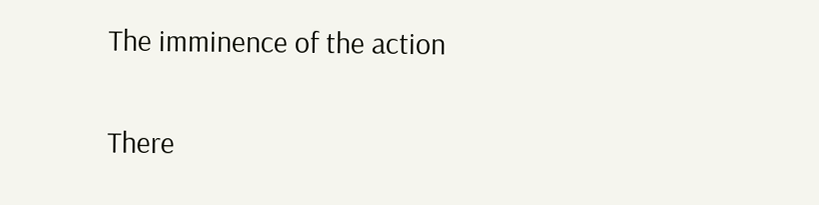The imminence of the action

There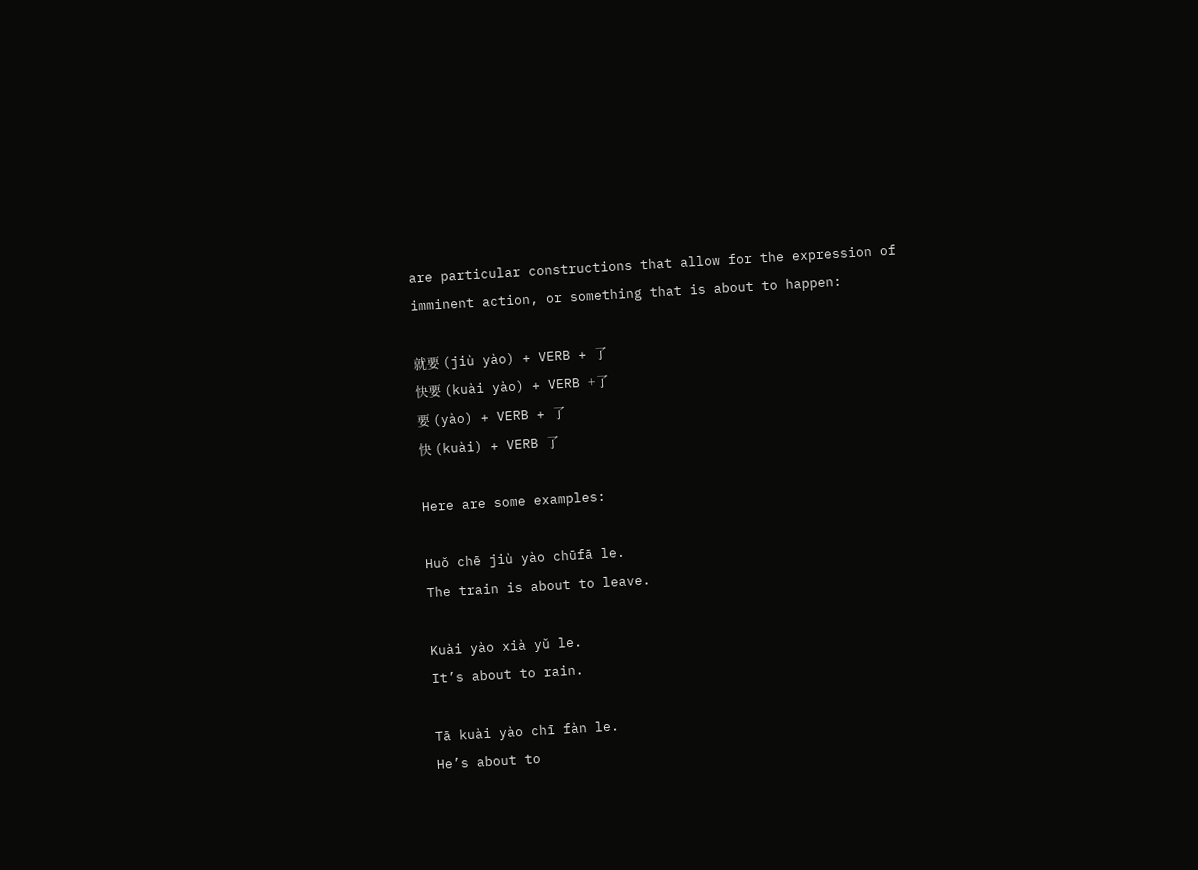are particular constructions that allow for the expression of imminent action, or something that is about to happen:

就要 (jiù yào) + VERB + 了
快要 (kuài yào) + VERB +了
要 (yào) + VERB + 了
快 (kuài) + VERB 了

Here are some examples:

Huǒ chē jiù yào chūfā le.
The train is about to leave.

Kuài yào xià yǔ le.
It’s about to rain.

Tā kuài yào chī fàn le.
He’s about to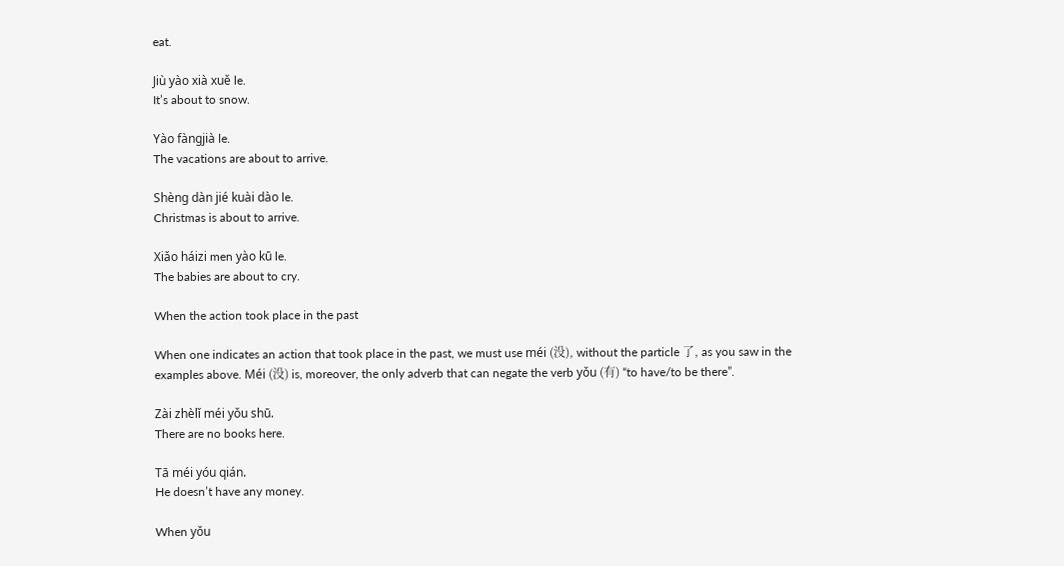eat.

Jiù yào xià xuě le.
It’s about to snow.

Yào fàngjià le.
The vacations are about to arrive.

Shèng dàn jié kuài dào le.
Christmas is about to arrive.

Xiǎo háizi men yào kū le.
The babies are about to cry.

When the action took place in the past

When one indicates an action that took place in the past, we must use méi (没), without the particle 了, as you saw in the examples above. Méi (没) is, moreover, the only adverb that can negate the verb yǒu (有) “to have/to be there”.

Zài zhèlǐ méi yǒu shū.
There are no books here.

Tā méi yóu qián.
He doesn’t have any money.

When yǒu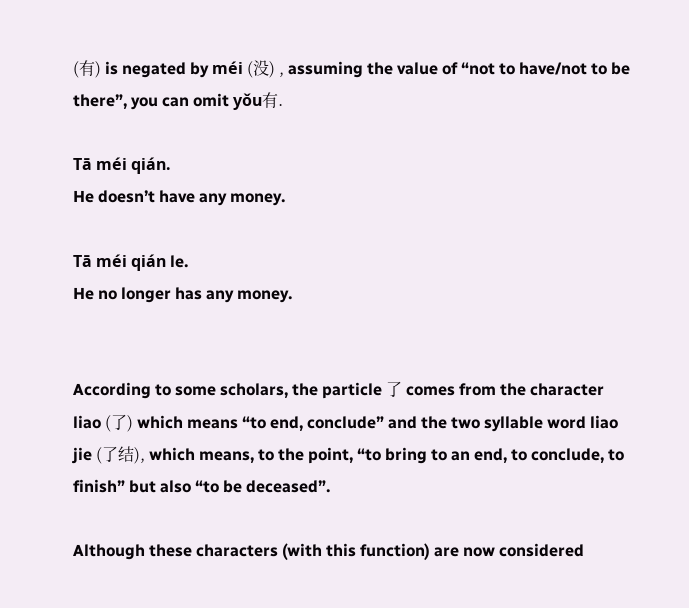(有) is negated by méi (没) , assuming the value of “not to have/not to be there”, you can omit yǒu有.

Tā méi qián.
He doesn’t have any money.

Tā méi qián le.
He no longer has any money.


According to some scholars, the particle 了 comes from the character liao (了) which means “to end, conclude” and the two syllable word liao jie (了结), which means, to the point, “to bring to an end, to conclude, to finish” but also “to be deceased”.

Although these characters (with this function) are now considered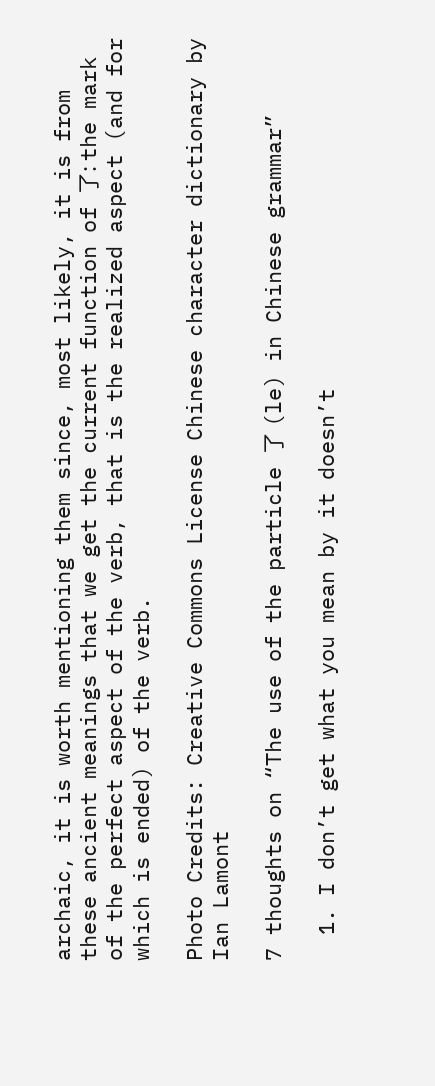archaic, it is worth mentioning them since, most likely, it is from these ancient meanings that we get the current function of 了: the mark of the perfect aspect of the verb, that is the realized aspect (and for which is ended) of the verb.

Photo Credits: Creative Commons License Chinese character dictionary by Ian Lamont

7 thoughts on “The use of the particle 了 (le) in Chinese grammar”

  1. I don’t get what you mean by it doesn’t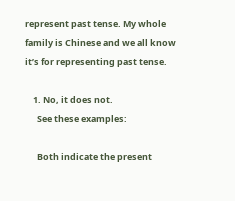represent past tense. My whole family is Chinese and we all know it’s for representing past tense.

    1. No, it does not.
      See these examples:

      Both indicate the present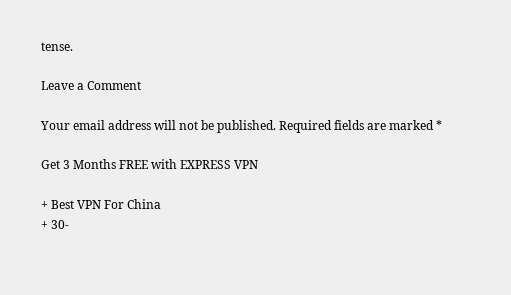tense.

Leave a Comment

Your email address will not be published. Required fields are marked *

Get 3 Months FREE with EXPRESS VPN

+ Best VPN For China
+ 30-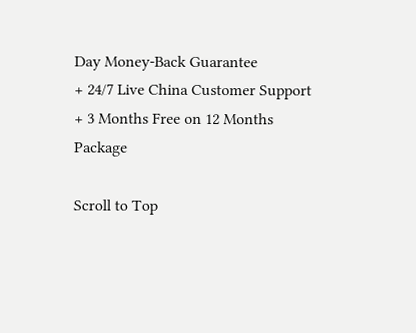Day Money-Back Guarantee
+ 24/7 Live China Customer Support
+ 3 Months Free on 12 Months Package

Scroll to Top